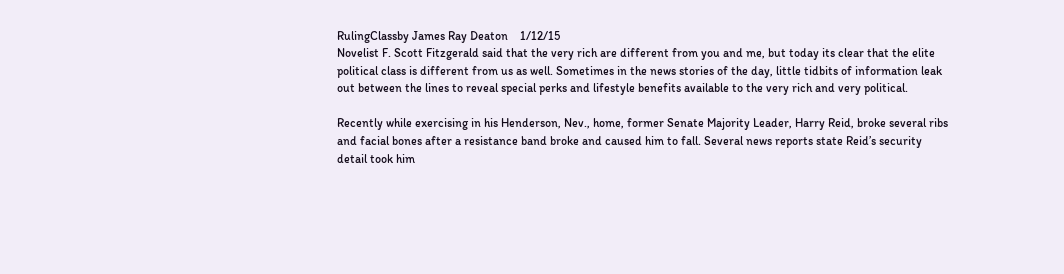RulingClassby James Ray Deaton    1/12/15
Novelist F. Scott Fitzgerald said that the very rich are different from you and me, but today its clear that the elite political class is different from us as well. Sometimes in the news stories of the day, little tidbits of information leak out between the lines to reveal special perks and lifestyle benefits available to the very rich and very political.

Recently while exercising in his Henderson, Nev., home, former Senate Majority Leader, Harry Reid, broke several ribs and facial bones after a resistance band broke and caused him to fall. Several news reports state Reid’s security detail took him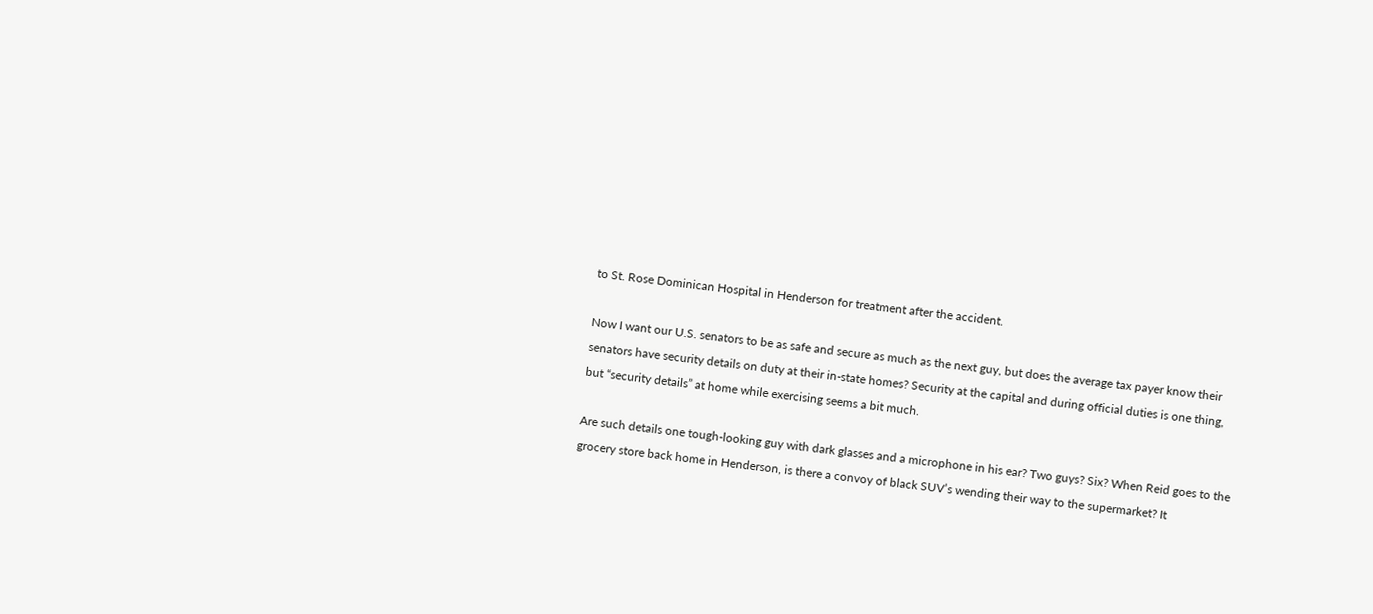to St. Rose Dominican Hospital in Henderson for treatment after the accident.

Now I want our U.S. senators to be as safe and secure as much as the next guy, but does the average tax payer know their senators have security details on duty at their in-state homes? Security at the capital and during official duties is one thing, but “security details” at home while exercising seems a bit much.

Are such details one tough-looking guy with dark glasses and a microphone in his ear? Two guys? Six? When Reid goes to the grocery store back home in Henderson, is there a convoy of black SUV’s wending their way to the supermarket? It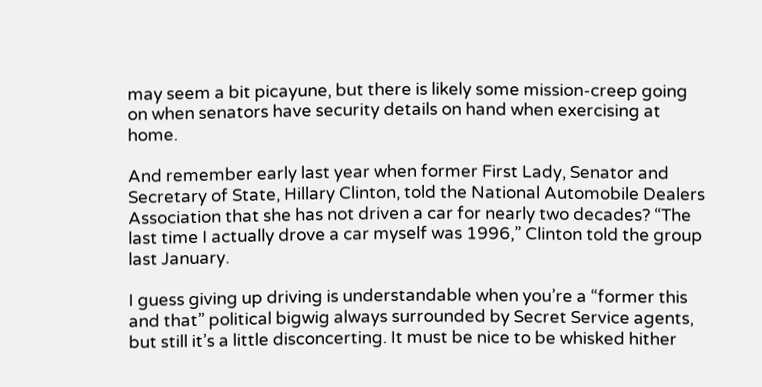may seem a bit picayune, but there is likely some mission-creep going on when senators have security details on hand when exercising at home.

And remember early last year when former First Lady, Senator and Secretary of State, Hillary Clinton, told the National Automobile Dealers Association that she has not driven a car for nearly two decades? “The last time I actually drove a car myself was 1996,” Clinton told the group last January.

I guess giving up driving is understandable when you’re a “former this and that” political bigwig always surrounded by Secret Service agents, but still it’s a little disconcerting. It must be nice to be whisked hither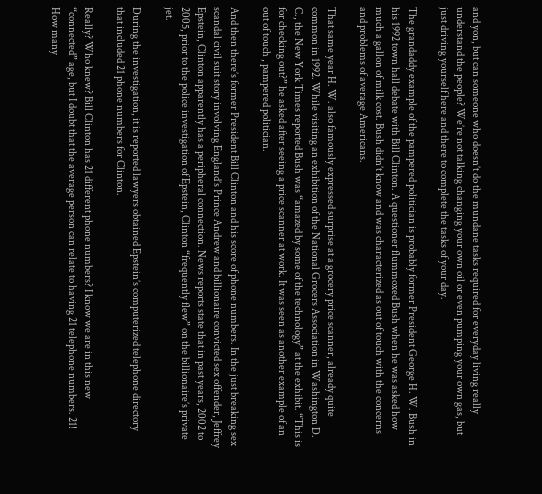and yon, but can someone who doesn’t do the mundane tasks required for everyday living really understand the people? We’re not talking changing your own oil or even pumping your own gas, but just driving yourself here and there to complete the tasks of your day.

The grandaddy example of the pampered politician is probably former President George H. W. Bush in his 1992 town hall debate with Bill Clinton. A questioner flummoxed Bush when he was asked how much a gallon of milk cost. Bush didn’t know and was characterized as out of touch with the concerns and problems of average Americans.

That same year H. W. also famously expressed surprise at a grocery price scanner, already quite common in 1992. While visiting an exhibition of the National Grocers Association in Washington D. C., the New York Times reported Bush was “amazed by some of the technology” at the exhibit. “This is for checking out?” he asked after seeing a price scanner at work. It was seen as another example of an out of touch , pampered politician.

And then there’s former President Bill Clinton and his score of phone numbers. In the just breaking sex scandal civil suit story involving England’s Prince Andrew and billionaire convicted sex offender, Jeffrey Epstein, Clinton apparently has a peripheral connection. News reports state that in past years, 2002 to 2005, prior to the police investigation of Epstein, Clinton “frequently flew” on the billionaire’s private jet.

During the investigation, it is reported lawyers obtained Epstein’s computerized telephone directory that included 21 phone numbers for Clinton.

Really? Who knew? Bill Clinton has 21 different phone numbers? I know we are in this new “connected” age, but I doubt that the average person can relate to having 21 telephone numbers. 21! How many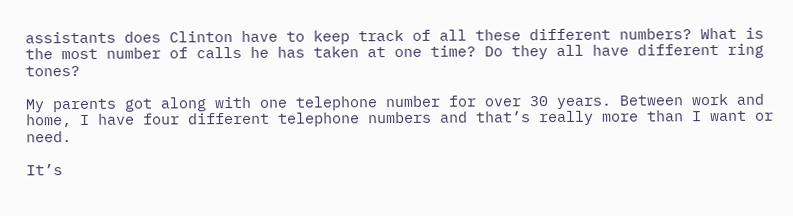assistants does Clinton have to keep track of all these different numbers? What is the most number of calls he has taken at one time? Do they all have different ring tones?

My parents got along with one telephone number for over 30 years. Between work and home, I have four different telephone numbers and that’s really more than I want or need.

It’s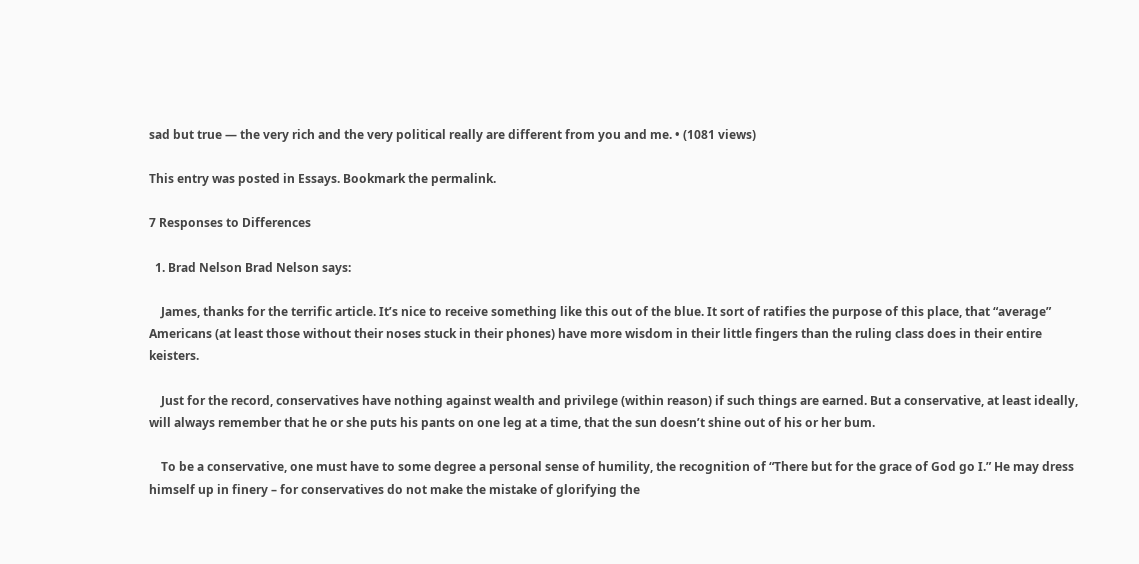sad but true — the very rich and the very political really are different from you and me. • (1081 views)

This entry was posted in Essays. Bookmark the permalink.

7 Responses to Differences

  1. Brad Nelson Brad Nelson says:

    James, thanks for the terrific article. It’s nice to receive something like this out of the blue. It sort of ratifies the purpose of this place, that “average” Americans (at least those without their noses stuck in their phones) have more wisdom in their little fingers than the ruling class does in their entire keisters.

    Just for the record, conservatives have nothing against wealth and privilege (within reason) if such things are earned. But a conservative, at least ideally, will always remember that he or she puts his pants on one leg at a time, that the sun doesn’t shine out of his or her bum.

    To be a conservative, one must have to some degree a personal sense of humility, the recognition of “There but for the grace of God go I.” He may dress himself up in finery – for conservatives do not make the mistake of glorifying the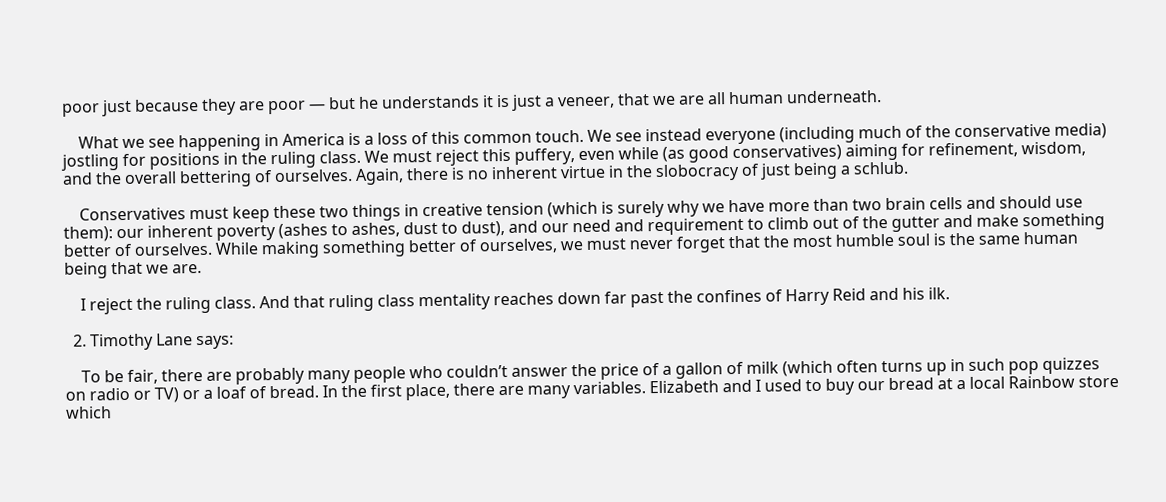poor just because they are poor — but he understands it is just a veneer, that we are all human underneath.

    What we see happening in America is a loss of this common touch. We see instead everyone (including much of the conservative media) jostling for positions in the ruling class. We must reject this puffery, even while (as good conservatives) aiming for refinement, wisdom, and the overall bettering of ourselves. Again, there is no inherent virtue in the slobocracy of just being a schlub.

    Conservatives must keep these two things in creative tension (which is surely why we have more than two brain cells and should use them): our inherent poverty (ashes to ashes, dust to dust), and our need and requirement to climb out of the gutter and make something better of ourselves. While making something better of ourselves, we must never forget that the most humble soul is the same human being that we are.

    I reject the ruling class. And that ruling class mentality reaches down far past the confines of Harry Reid and his ilk.

  2. Timothy Lane says:

    To be fair, there are probably many people who couldn’t answer the price of a gallon of milk (which often turns up in such pop quizzes on radio or TV) or a loaf of bread. In the first place, there are many variables. Elizabeth and I used to buy our bread at a local Rainbow store which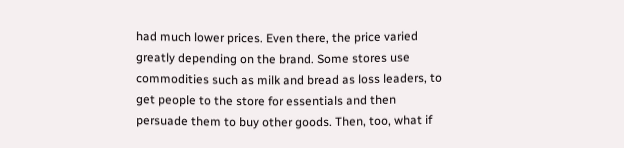had much lower prices. Even there, the price varied greatly depending on the brand. Some stores use commodities such as milk and bread as loss leaders, to get people to the store for essentials and then persuade them to buy other goods. Then, too, what if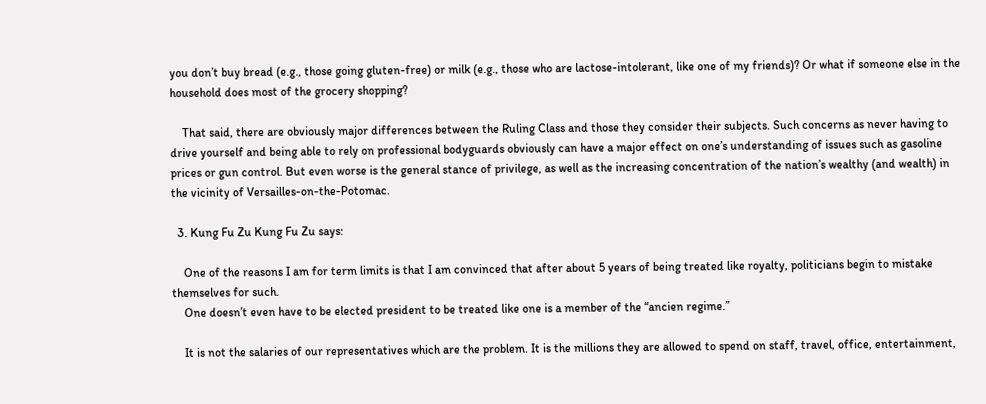you don’t buy bread (e.g., those going gluten-free) or milk (e.g., those who are lactose-intolerant, like one of my friends)? Or what if someone else in the household does most of the grocery shopping?

    That said, there are obviously major differences between the Ruling Class and those they consider their subjects. Such concerns as never having to drive yourself and being able to rely on professional bodyguards obviously can have a major effect on one’s understanding of issues such as gasoline prices or gun control. But even worse is the general stance of privilege, as well as the increasing concentration of the nation’s wealthy (and wealth) in the vicinity of Versailles-on-the-Potomac.

  3. Kung Fu Zu Kung Fu Zu says:

    One of the reasons I am for term limits is that I am convinced that after about 5 years of being treated like royalty, politicians begin to mistake themselves for such.
    One doesn’t even have to be elected president to be treated like one is a member of the “ancien regime.”

    It is not the salaries of our representatives which are the problem. It is the millions they are allowed to spend on staff, travel, office, entertainment,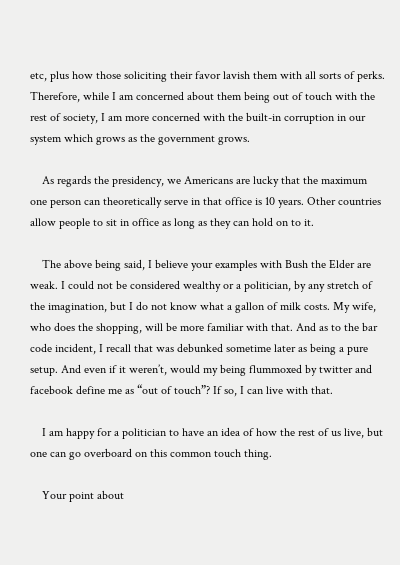etc, plus how those soliciting their favor lavish them with all sorts of perks. Therefore, while I am concerned about them being out of touch with the rest of society, I am more concerned with the built-in corruption in our system which grows as the government grows.

    As regards the presidency, we Americans are lucky that the maximum one person can theoretically serve in that office is 10 years. Other countries allow people to sit in office as long as they can hold on to it.

    The above being said, I believe your examples with Bush the Elder are weak. I could not be considered wealthy or a politician, by any stretch of the imagination, but I do not know what a gallon of milk costs. My wife, who does the shopping, will be more familiar with that. And as to the bar code incident, I recall that was debunked sometime later as being a pure setup. And even if it weren’t, would my being flummoxed by twitter and facebook define me as “out of touch”? If so, I can live with that.

    I am happy for a politician to have an idea of how the rest of us live, but one can go overboard on this common touch thing.

    Your point about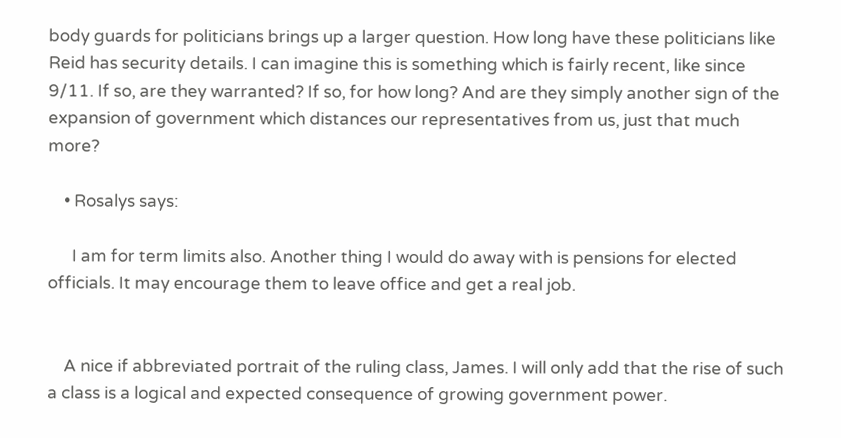body guards for politicians brings up a larger question. How long have these politicians like Reid has security details. I can imagine this is something which is fairly recent, like since 9/11. If so, are they warranted? If so, for how long? And are they simply another sign of the expansion of government which distances our representatives from us, just that much more?

    • Rosalys says:

      I am for term limits also. Another thing I would do away with is pensions for elected officials. It may encourage them to leave office and get a real job.


    A nice if abbreviated portrait of the ruling class, James. I will only add that the rise of such a class is a logical and expected consequence of growing government power.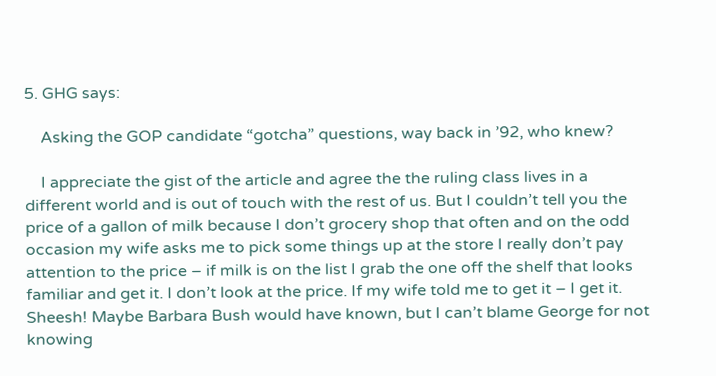5. GHG says:

    Asking the GOP candidate “gotcha” questions, way back in ’92, who knew?

    I appreciate the gist of the article and agree the the ruling class lives in a different world and is out of touch with the rest of us. But I couldn’t tell you the price of a gallon of milk because I don’t grocery shop that often and on the odd occasion my wife asks me to pick some things up at the store I really don’t pay attention to the price – if milk is on the list I grab the one off the shelf that looks familiar and get it. I don’t look at the price. If my wife told me to get it – I get it. Sheesh! Maybe Barbara Bush would have known, but I can’t blame George for not knowing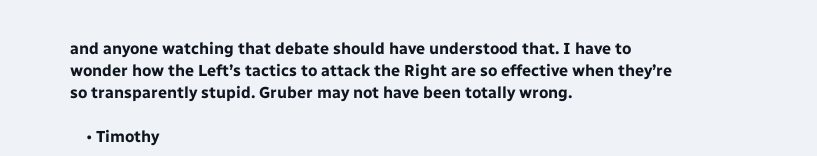and anyone watching that debate should have understood that. I have to wonder how the Left’s tactics to attack the Right are so effective when they’re so transparently stupid. Gruber may not have been totally wrong.

    • Timothy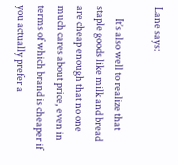Lane says:

      It’s also well to realize that staple goods like milk and bread are cheap enough that no one much cares about price, even in terms of which brand is cheaper if you actually prefer a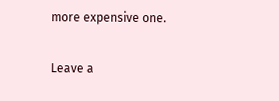more expensive one.

Leave a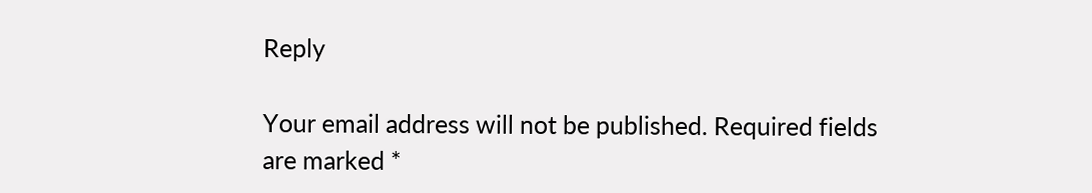Reply

Your email address will not be published. Required fields are marked *